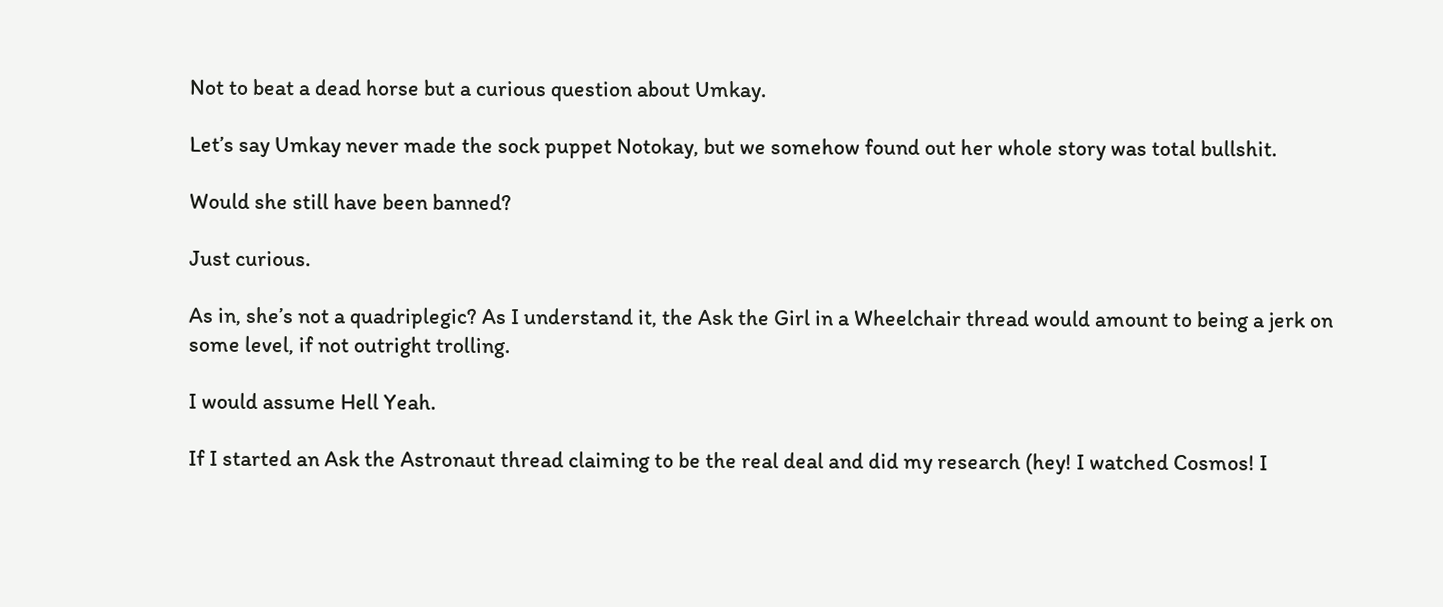Not to beat a dead horse but a curious question about Umkay.

Let’s say Umkay never made the sock puppet Notokay, but we somehow found out her whole story was total bullshit.

Would she still have been banned?

Just curious.

As in, she’s not a quadriplegic? As I understand it, the Ask the Girl in a Wheelchair thread would amount to being a jerk on some level, if not outright trolling.

I would assume Hell Yeah.

If I started an Ask the Astronaut thread claiming to be the real deal and did my research (hey! I watched Cosmos! I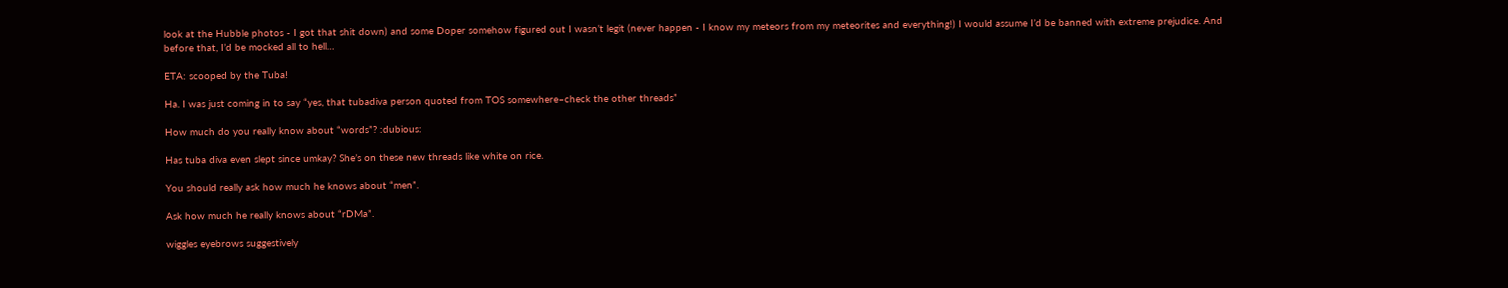look at the Hubble photos - I got that shit down) and some Doper somehow figured out I wasn’t legit (never happen - I know my meteors from my meteorites and everything!) I would assume I’d be banned with extreme prejudice. And before that, I’d be mocked all to hell…

ETA: scooped by the Tuba!

Ha. I was just coming in to say “yes, that tubadiva person quoted from TOS somewhere–check the other threads”

How much do you really know about “words”? :dubious:

Has tuba diva even slept since umkay? She’s on these new threads like white on rice.

You should really ask how much he knows about “men”.

Ask how much he really knows about “rDMa”.

wiggles eyebrows suggestively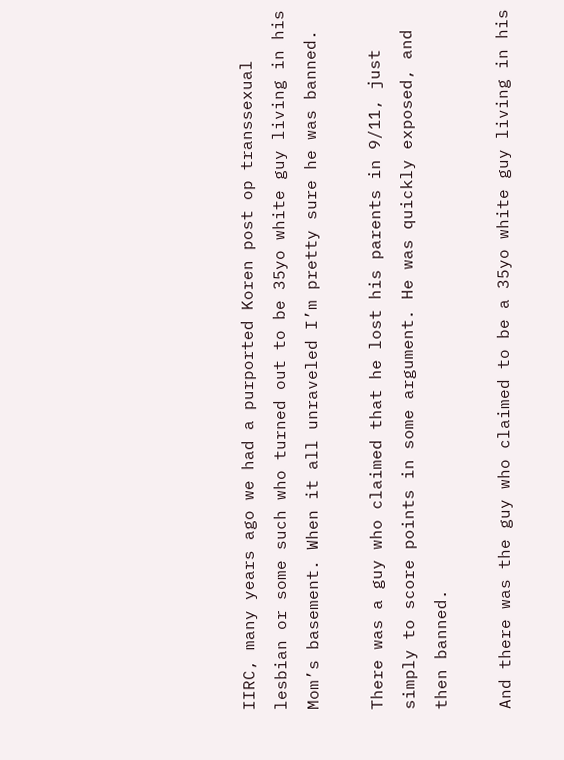IIRC, many years ago we had a purported Koren post op transsexual lesbian or some such who turned out to be 35yo white guy living in his Mom’s basement. When it all unraveled I’m pretty sure he was banned.

There was a guy who claimed that he lost his parents in 9/11, just simply to score points in some argument. He was quickly exposed, and then banned.

And there was the guy who claimed to be a 35yo white guy living in his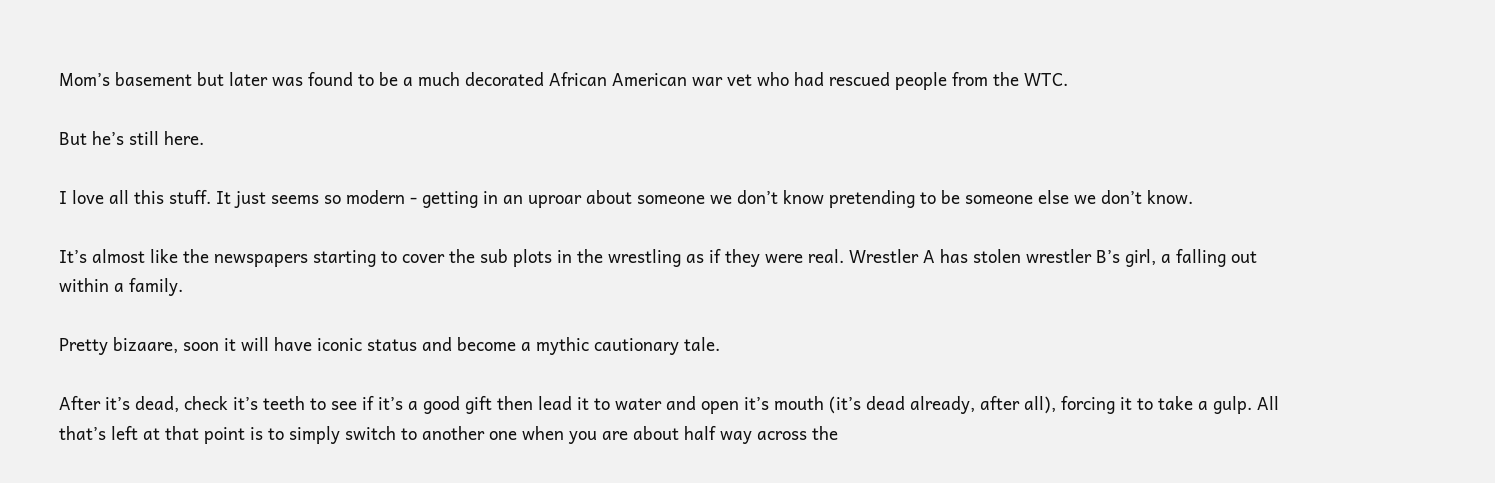Mom’s basement but later was found to be a much decorated African American war vet who had rescued people from the WTC.

But he’s still here.

I love all this stuff. It just seems so modern - getting in an uproar about someone we don’t know pretending to be someone else we don’t know.

It’s almost like the newspapers starting to cover the sub plots in the wrestling as if they were real. Wrestler A has stolen wrestler B’s girl, a falling out within a family.

Pretty bizaare, soon it will have iconic status and become a mythic cautionary tale.

After it’s dead, check it’s teeth to see if it’s a good gift then lead it to water and open it’s mouth (it’s dead already, after all), forcing it to take a gulp. All that’s left at that point is to simply switch to another one when you are about half way across the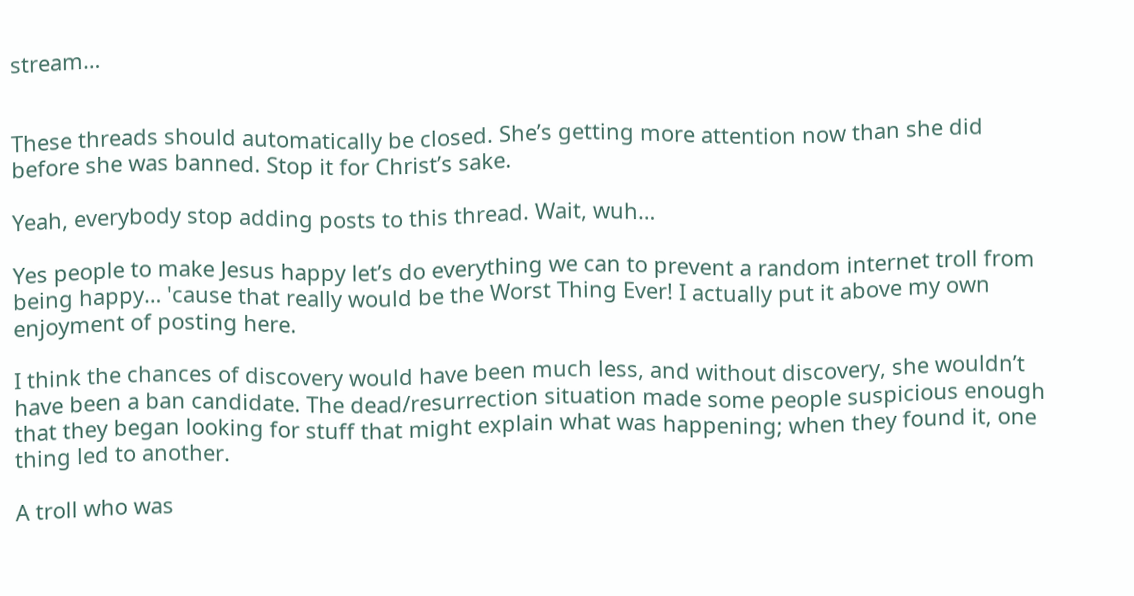stream…


These threads should automatically be closed. She’s getting more attention now than she did before she was banned. Stop it for Christ’s sake.

Yeah, everybody stop adding posts to this thread. Wait, wuh…

Yes people to make Jesus happy let’s do everything we can to prevent a random internet troll from being happy… 'cause that really would be the Worst Thing Ever! I actually put it above my own enjoyment of posting here.

I think the chances of discovery would have been much less, and without discovery, she wouldn’t have been a ban candidate. The dead/resurrection situation made some people suspicious enough that they began looking for stuff that might explain what was happening; when they found it, one thing led to another.

A troll who was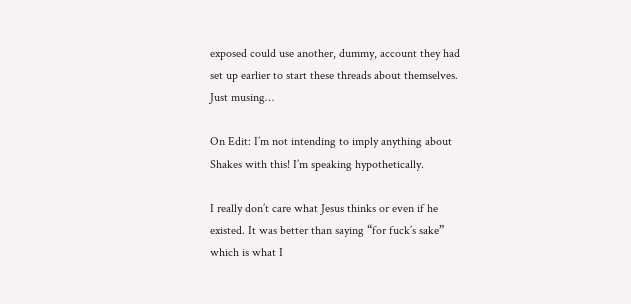exposed could use another, dummy, account they had set up earlier to start these threads about themselves. Just musing…

On Edit: I’m not intending to imply anything about Shakes with this! I’m speaking hypothetically.

I really don’t care what Jesus thinks or even if he existed. It was better than saying “for fuck’s sake” which is what I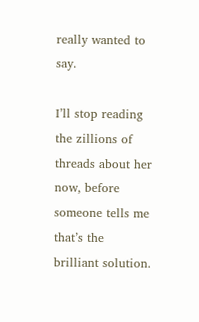really wanted to say.

I’ll stop reading the zillions of threads about her now, before someone tells me that’s the brilliant solution.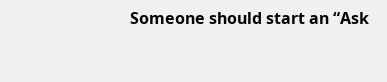Someone should start an “Ask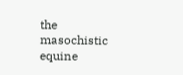the masochistic equine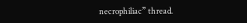necrophiliac” thread.